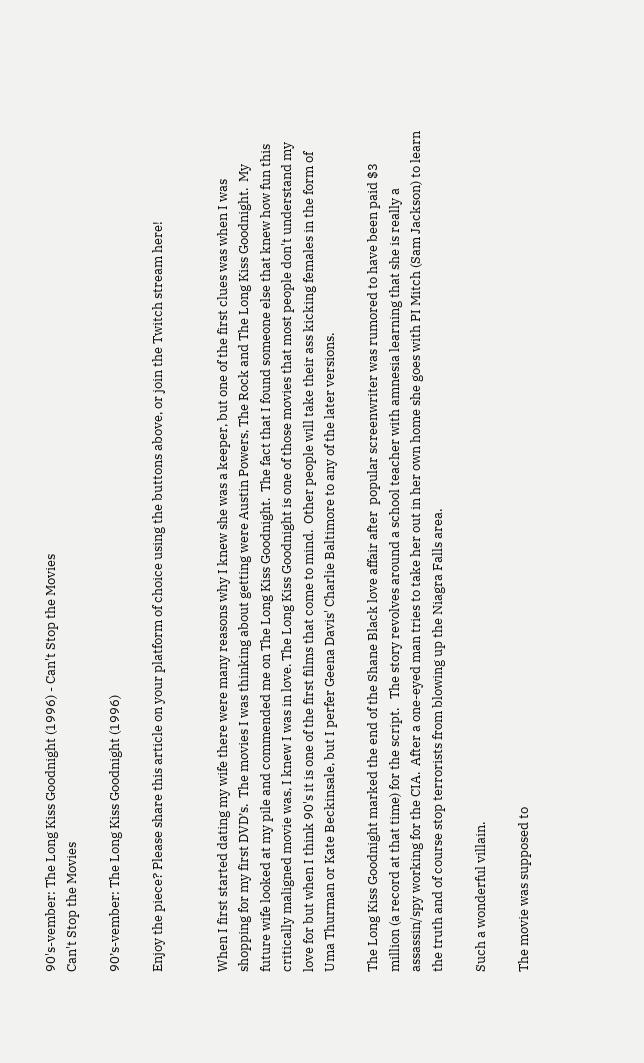90's-vember: The Long Kiss Goodnight (1996) - Can't Stop the Movies
Can't Stop the Movies

90’s-vember: The Long Kiss Goodnight (1996)

Enjoy the piece? Please share this article on your platform of choice using the buttons above, or join the Twitch stream here!


When I first started dating my wife there were many reasons why I knew she was a keeper, but one of the first clues was when I was shopping for my first DVD’s.  The movies I was thinking about getting were Austin Powers, The Rock and The Long Kiss Goodnight.  My future wife looked at my pile and commended me on The Long Kiss Goodnight.  The fact that I found someone else that knew how fun this critically maligned movie was, I knew I was in love. The Long Kiss Goodnight is one of those movies that most people don't understand my love for but when I think 90's it is one of the first films that come to mind.  Other people will take their ass kicking females in the form of Uma Thurman or Kate Beckinsale, but I perfer Geena Davis' Charlie Baltimore to any of the later versions.

The Long Kiss Goodnight marked the end of the Shane Black love affair after  popular screenwriter was rumored to have been paid $3 million (a record at that time) for the script.   The story revolves around a school teacher with amnesia learning that she is really a assassin/spy working for the CIA.  After a one-eyed man tries to take her out in her own home she goes with PI Mitch (Sam Jackson) to learn the truth and of course stop terrorists from blowing up the Niagra Falls area.

Such a wonderful villain.

The movie was supposed to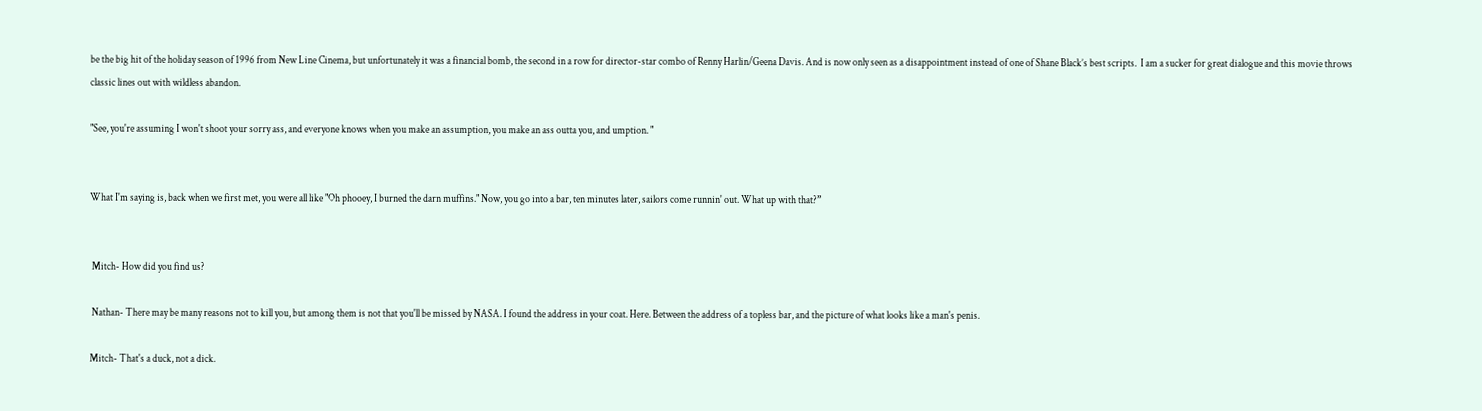be the big hit of the holiday season of 1996 from New Line Cinema, but unfortunately it was a financial bomb, the second in a row for director-star combo of Renny Harlin/Geena Davis. And is now only seen as a disappointment instead of one of Shane Black’s best scripts.  I am a sucker for great dialogue and this movie throws classic lines out with wildless abandon.

"See, you're assuming I won't shoot your sorry ass, and everyone knows when you make an assumption, you make an ass outta you, and umption. "


What I'm saying is, back when we first met, you were all like "Oh phooey, I burned the darn muffins." Now, you go into a bar, ten minutes later, sailors come runnin' out. What up with that?”


 Mitch- How did you find us?

 Nathan- There may be many reasons not to kill you, but among them is not that you'll be missed by NASA. I found the address in your coat. Here. Between the address of a topless bar, and the picture of what looks like a man's penis.

Mitch- That's a duck, not a dick.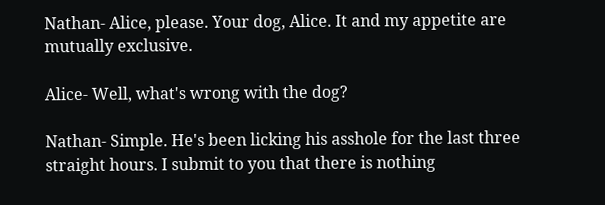Nathan- Alice, please. Your dog, Alice. It and my appetite are mutually exclusive.

Alice- Well, what's wrong with the dog?

Nathan- Simple. He's been licking his asshole for the last three straight hours. I submit to you that there is nothing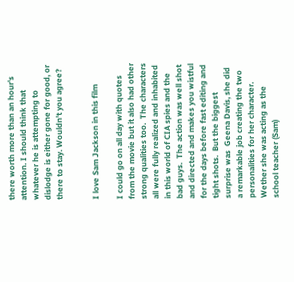there worth more than an hour's attention. I should think that whatever he is attempting to dislodge is either gone for good, or there to stay. Wouldn't you agree?


I love Sam Jackson in this film

I could go on all day with quotes from the movie but it also had other strong qualities too.  The characters all were fully realized and inhabited in this world of CIA spies and the bad guys.  The action was well shot and directed and makes you wistful for the days before fast editing and tight shots.  But the biggest surprise was  Geena Davis, she did a remarkable job creating the two personalities for her character.  Wether she was acting as the school teacher (Sam)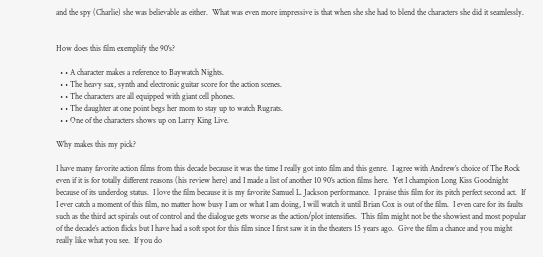and the spy (Charlie) she was believable as either.  What was even more impressive is that when she she had to blend the characters she did it seamlessly.


How does this film exemplify the 90's?

  • • A character makes a reference to Baywatch Nights.
  • • The heavy sax, synth and electronic guitar score for the action scenes.
  • • The characters are all equipped with giant cell phones.
  • • The daughter at one point begs her mom to stay up to watch Rugrats.
  • • One of the characters shows up on Larry King Live.

Why makes this my pick?

I have many favorite action films from this decade because it was the time I really got into film and this genre.  I agree with Andrew’s choice of The Rock even if it is for totally different reasons (his review here) and I made a list of another 10 90’s action films here.  Yet I champion Long Kiss Goodnight because of its underdog status.  I love the film because it is my favorite Samuel L. Jackson performance.  I praise this film for its pitch perfect second act.  If I ever catch a moment of this film, no matter how busy I am or what I am doing, I will watch it until Brian Cox is out of the film.  I even care for its faults such as the third act spirals out of control and the dialogue gets worse as the action/plot intensifies.  This film might not be the showiest and most popular of the decade’s action flicks but I have had a soft spot for this film since I first saw it in the theaters 15 years ago.  Give the film a chance and you might really like what you see.  If you do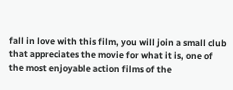fall in love with this film, you will join a small club that appreciates the movie for what it is, one of the most enjoyable action films of the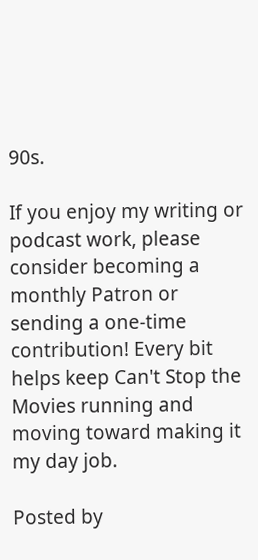90s.

If you enjoy my writing or podcast work, please consider becoming a monthly Patron or sending a one-time contribution! Every bit helps keep Can't Stop the Movies running and moving toward making it my day job.

Posted by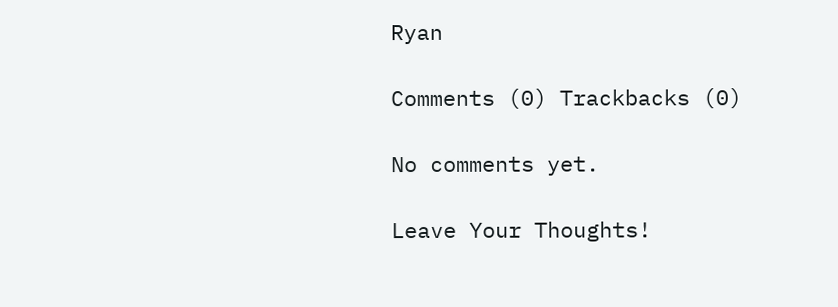Ryan

Comments (0) Trackbacks (0)

No comments yet.

Leave Your Thoughts!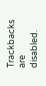Trackbacks are disabled.